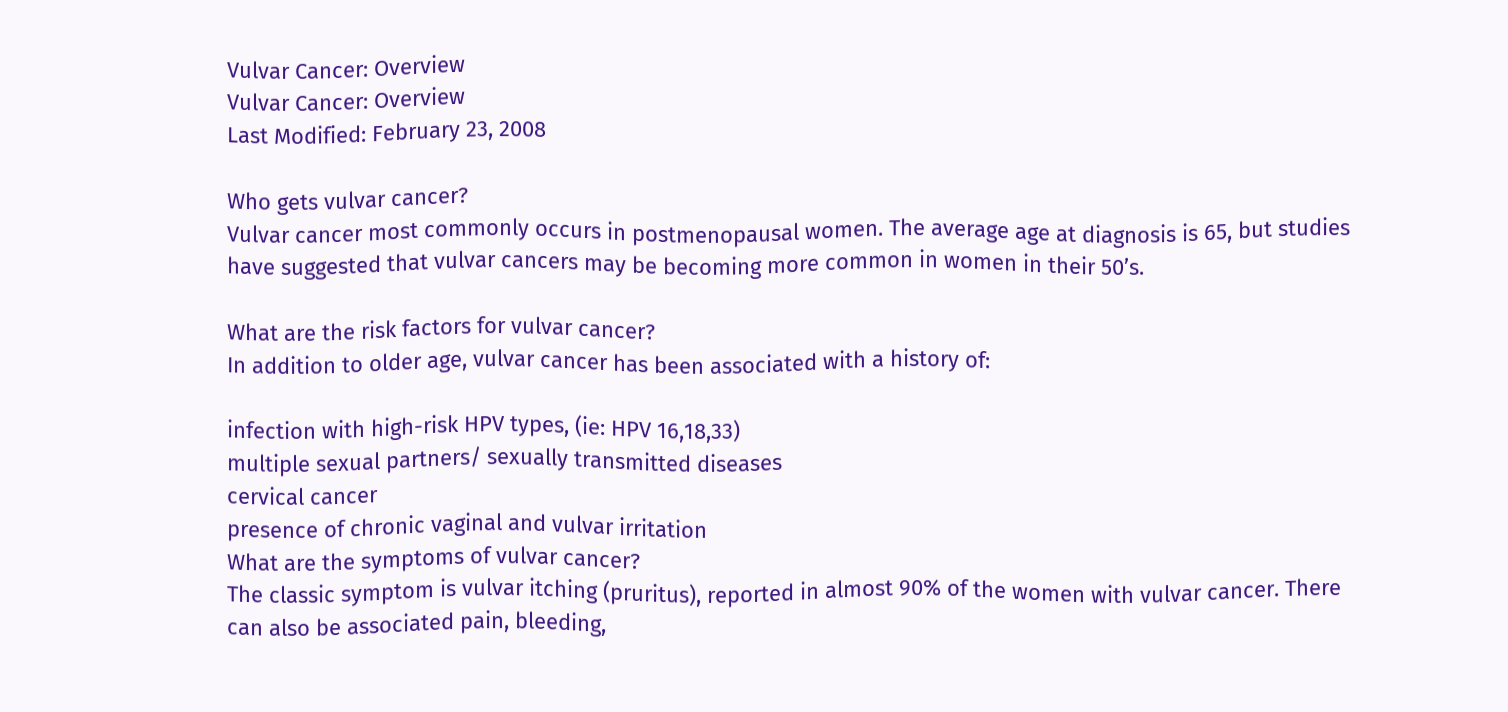Vulvar Cancer: Overview
Vulvar Cancer: Overview
Last Modified: February 23, 2008

Who gets vulvar cancer?
Vulvar cancer most commonly occurs in postmenopausal women. The average age at diagnosis is 65, but studies have suggested that vulvar cancers may be becoming more common in women in their 50’s.

What are the risk factors for vulvar cancer?
In addition to older age, vulvar cancer has been associated with a history of:

infection with high-risk HPV types, (ie: HPV 16,18,33)
multiple sexual partners/ sexually transmitted diseases
cervical cancer
presence of chronic vaginal and vulvar irritation
What are the symptoms of vulvar cancer?
The classic symptom is vulvar itching (pruritus), reported in almost 90% of the women with vulvar cancer. There can also be associated pain, bleeding,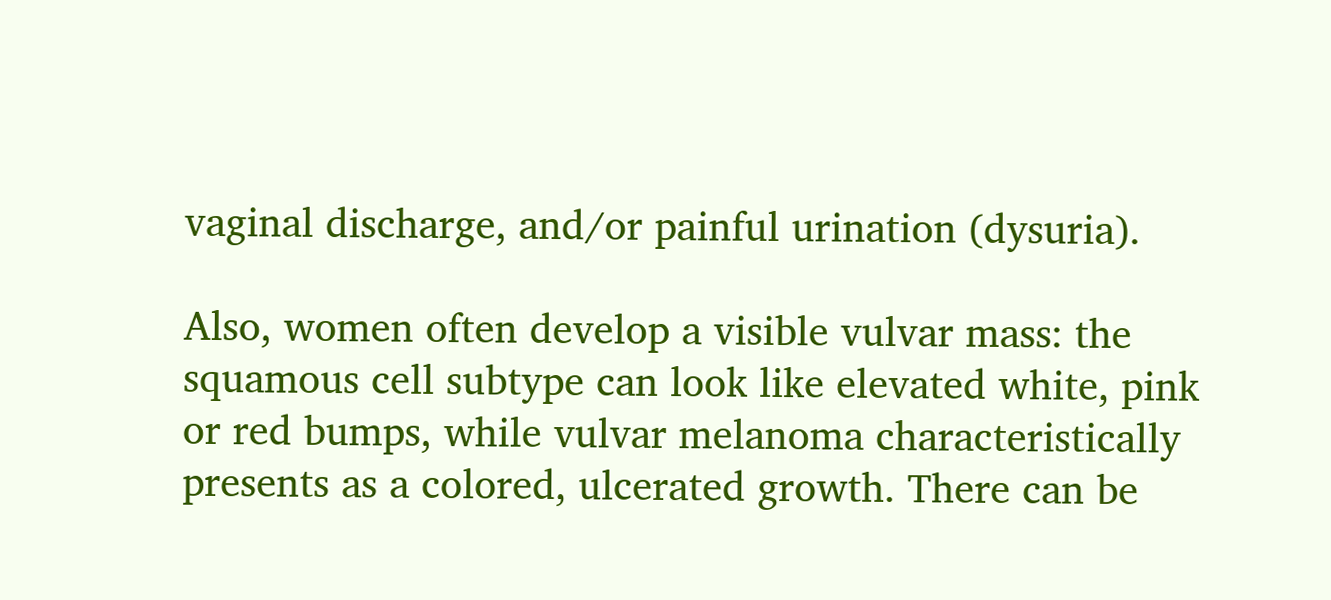vaginal discharge, and/or painful urination (dysuria).

Also, women often develop a visible vulvar mass: the squamous cell subtype can look like elevated white, pink or red bumps, while vulvar melanoma characteristically presents as a colored, ulcerated growth. There can be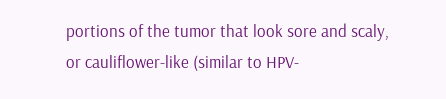portions of the tumor that look sore and scaly, or cauliflower-like (similar to HPV-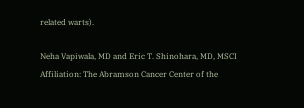related warts).

Neha Vapiwala, MD and Eric T. Shinohara, MD, MSCI
Affiliation: The Abramson Cancer Center of the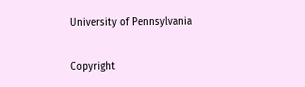University of Pennsylvania

Copyright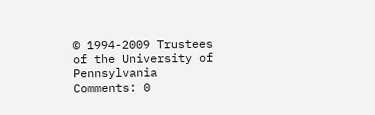© 1994-2009 Trustees of the University of Pennsylvania
Comments: 0